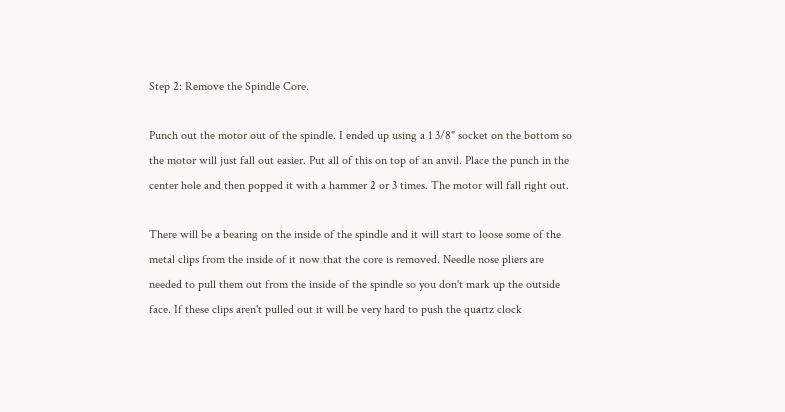Step 2: Remove the Spindle Core.

Punch out the motor out of the spindle. I ended up using a 1 3/8" socket on the bottom so the motor will just fall out easier. Put all of this on top of an anvil. Place the punch in the center hole and then popped it with a hammer 2 or 3 times. The motor will fall right out.

There will be a bearing on the inside of the spindle and it will start to loose some of the metal clips from the inside of it now that the core is removed. Needle nose pliers are needed to pull them out from the inside of the spindle so you don't mark up the outside face. If these clips aren't pulled out it will be very hard to push the quartz clock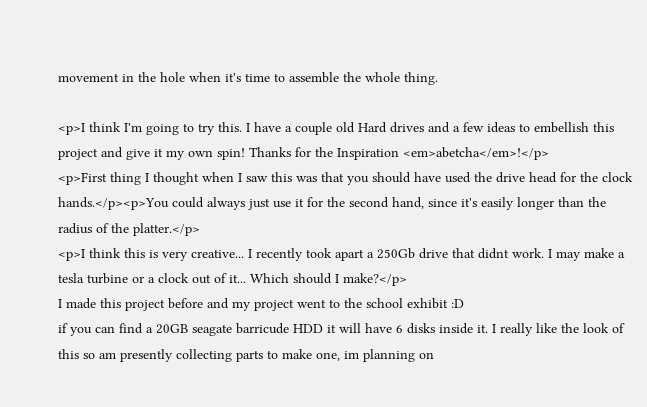movement in the hole when it's time to assemble the whole thing.

<p>I think I'm going to try this. I have a couple old Hard drives and a few ideas to embellish this project and give it my own spin! Thanks for the Inspiration <em>abetcha</em>!</p>
<p>First thing I thought when I saw this was that you should have used the drive head for the clock hands.</p><p>You could always just use it for the second hand, since it's easily longer than the radius of the platter.</p>
<p>I think this is very creative... I recently took apart a 250Gb drive that didnt work. I may make a tesla turbine or a clock out of it... Which should I make?</p>
I made this project before and my project went to the school exhibit :D
if you can find a 20GB seagate barricude HDD it will have 6 disks inside it. I really like the look of this so am presently collecting parts to make one, im planning on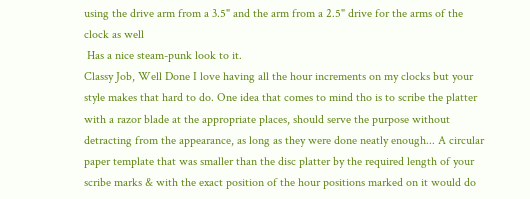using the drive arm from a 3.5" and the arm from a 2.5" drive for the arms of the clock as well
 Has a nice steam-punk look to it.
Classy Job, Well Done I love having all the hour increments on my clocks but your style makes that hard to do. One idea that comes to mind tho is to scribe the platter with a razor blade at the appropriate places, should serve the purpose without detracting from the appearance, as long as they were done neatly enough... A circular paper template that was smaller than the disc platter by the required length of your scribe marks & with the exact position of the hour positions marked on it would do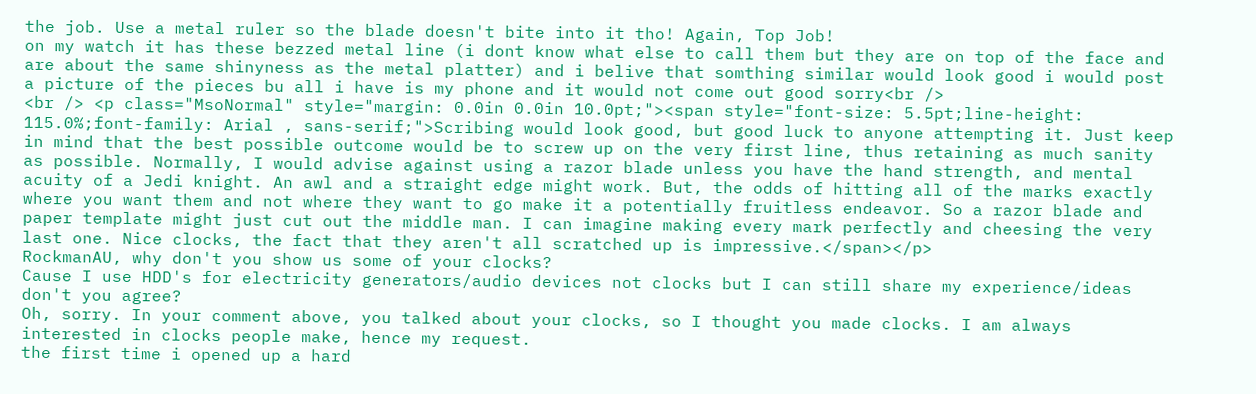the job. Use a metal ruler so the blade doesn't bite into it tho! Again, Top Job!
on my watch it has these bezzed metal line (i dont know what else to call them but they are on top of the face and are about the same shinyness as the metal platter) and i belive that somthing similar would look good i would post a picture of the pieces bu all i have is my phone and it would not come out good sorry<br />
<br /> <p class="MsoNormal" style="margin: 0.0in 0.0in 10.0pt;"><span style="font-size: 5.5pt;line-height: 115.0%;font-family: Arial , sans-serif;">Scribing would look good, but good luck to anyone attempting it. Just keep in mind that the best possible outcome would be to screw up on the very first line, thus retaining as much sanity as possible. Normally, I would advise against using a razor blade unless you have the hand strength, and mental acuity of a Jedi knight. An awl and a straight edge might work. But, the odds of hitting all of the marks exactly where you want them and not where they want to go make it a potentially fruitless endeavor. So a razor blade and paper template might just cut out the middle man. I can imagine making every mark perfectly and cheesing the very last one. Nice clocks, the fact that they aren't all scratched up is impressive.</span></p>
RockmanAU, why don't you show us some of your clocks?
Cause I use HDD's for electricity generators/audio devices not clocks but I can still share my experience/ideas don't you agree?
Oh, sorry. In your comment above, you talked about your clocks, so I thought you made clocks. I am always interested in clocks people make, hence my request.
the first time i opened up a hard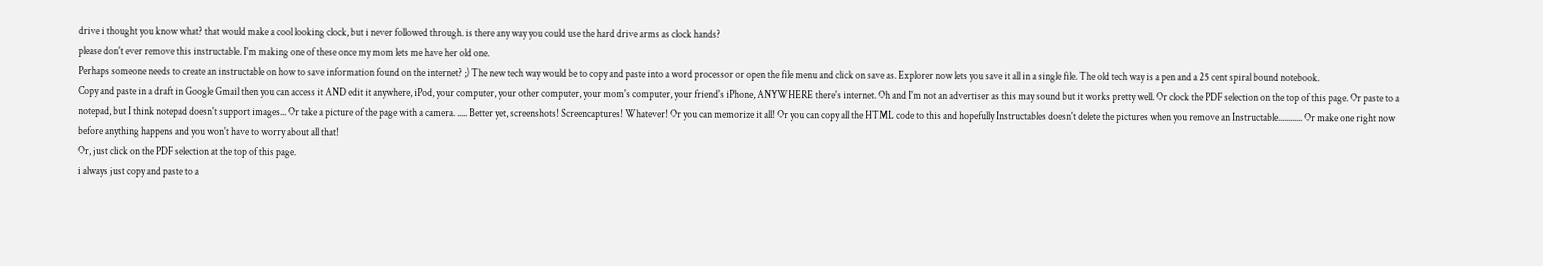drive i thought you know what? that would make a cool looking clock, but i never followed through. is there any way you could use the hard drive arms as clock hands?
please don't ever remove this instructable. I'm making one of these once my mom lets me have her old one.
Perhaps someone needs to create an instructable on how to save information found on the internet? ;) The new tech way would be to copy and paste into a word processor or open the file menu and click on save as. Explorer now lets you save it all in a single file. The old tech way is a pen and a 25 cent spiral bound notebook.
Copy and paste in a draft in Google Gmail then you can access it AND edit it anywhere, iPod, your computer, your other computer, your mom's computer, your friend's iPhone, ANYWHERE there's internet. Oh and I'm not an advertiser as this may sound but it works pretty well. Or clock the PDF selection on the top of this page. Or paste to a notepad, but I think notepad doesn't support images... Or take a picture of the page with a camera. ..... Better yet, screenshots! Screencaptures! Whatever! Or you can memorize it all! Or you can copy all the HTML code to this and hopefully Instructables doesn't delete the pictures when you remove an Instructable............ Or make one right now before anything happens and you won't have to worry about all that!
Or, just click on the PDF selection at the top of this page.
i always just copy and paste to a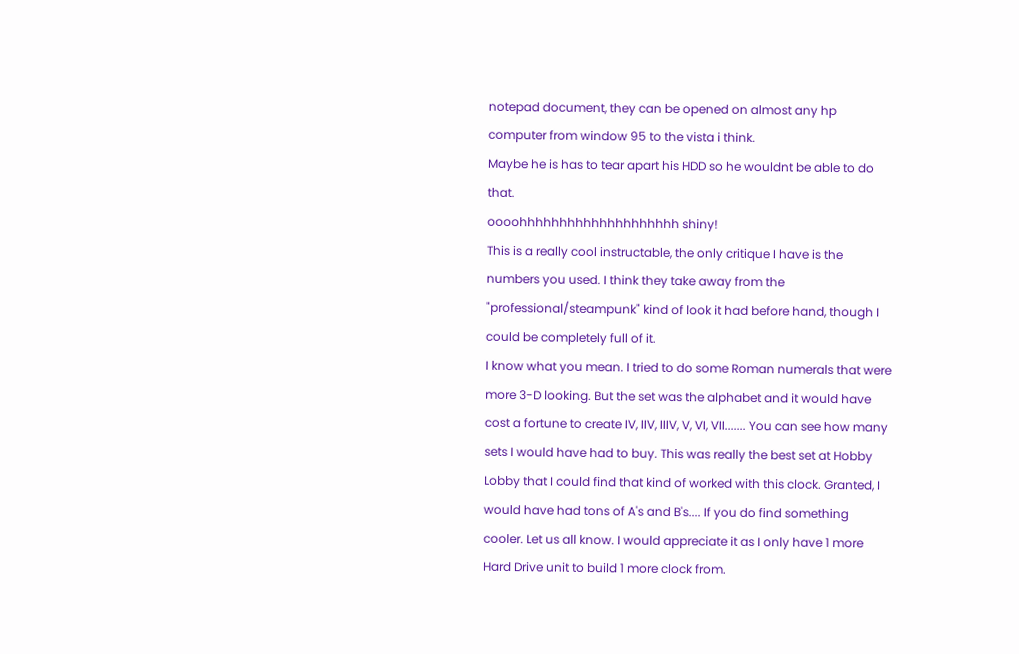notepad document, they can be opened on almost any hp computer from window 95 to the vista i think.
Maybe he is has to tear apart his HDD so he wouldnt be able to do that.
oooohhhhhhhhhhhhhhhhhhhh shiny!
This is a really cool instructable, the only critique I have is the numbers you used. I think they take away from the "professional/steampunk" kind of look it had before hand, though I could be completely full of it.
I know what you mean. I tried to do some Roman numerals that were more 3-D looking. But the set was the alphabet and it would have cost a fortune to create IV, IIV, IIIV, V, VI, VII....... You can see how many sets I would have had to buy. This was really the best set at Hobby Lobby that I could find that kind of worked with this clock. Granted, I would have had tons of A's and B's.... If you do find something cooler. Let us all know. I would appreciate it as I only have 1 more Hard Drive unit to build 1 more clock from.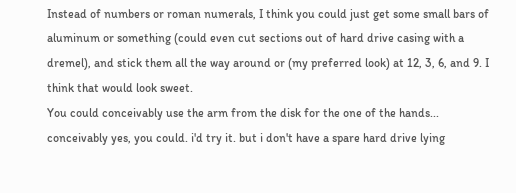Instead of numbers or roman numerals, I think you could just get some small bars of aluminum or something (could even cut sections out of hard drive casing with a dremel), and stick them all the way around or (my preferred look) at 12, 3, 6, and 9. I think that would look sweet.
You could conceivably use the arm from the disk for the one of the hands...
conceivably yes, you could. i'd try it. but i don't have a spare hard drive lying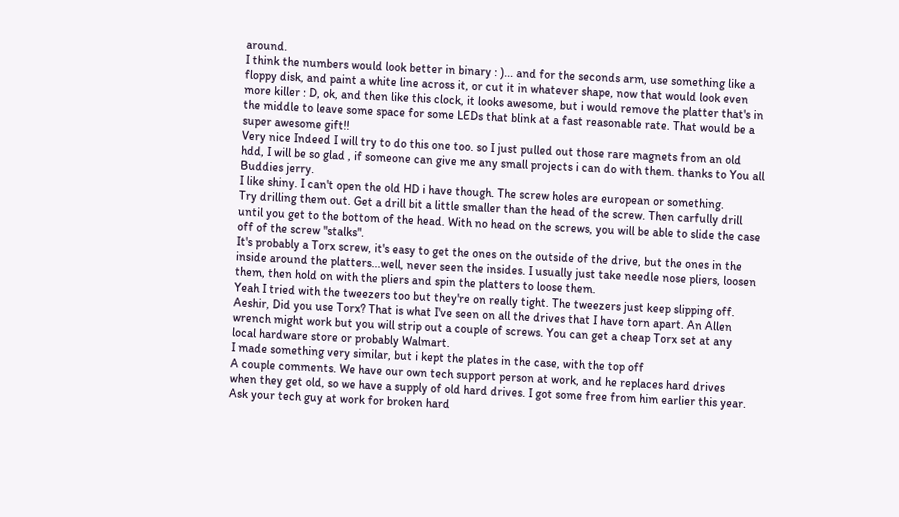around.
I think the numbers would look better in binary : )... and for the seconds arm, use something like a floppy disk, and paint a white line across it, or cut it in whatever shape, now that would look even more killer : D, ok, and then like this clock, it looks awesome, but i would remove the platter that's in the middle to leave some space for some LEDs that blink at a fast reasonable rate. That would be a super awesome gift!!
Very nice Indeed I will try to do this one too. so I just pulled out those rare magnets from an old hdd, I will be so glad , if someone can give me any small projects i can do with them. thanks to You all Buddies jerry.
I like shiny. I can't open the old HD i have though. The screw holes are european or something.
Try drilling them out. Get a drill bit a little smaller than the head of the screw. Then carfully drill until you get to the bottom of the head. With no head on the screws, you will be able to slide the case off of the screw "stalks".
It's probably a Torx screw, it's easy to get the ones on the outside of the drive, but the ones in the inside around the platters...well, never seen the insides. I usually just take needle nose pliers, loosen them, then hold on with the pliers and spin the platters to loose them.
Yeah I tried with the tweezers too but they're on really tight. The tweezers just keep slipping off.
Aeshir, Did you use Torx? That is what I've seen on all the drives that I have torn apart. An Allen wrench might work but you will strip out a couple of screws. You can get a cheap Torx set at any local hardware store or probably Walmart.
I made something very similar, but i kept the plates in the case, with the top off
A couple comments. We have our own tech support person at work, and he replaces hard drives when they get old, so we have a supply of old hard drives. I got some free from him earlier this year. Ask your tech guy at work for broken hard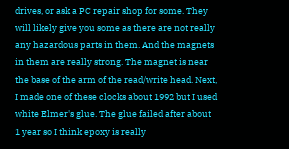drives, or ask a PC repair shop for some. They will likely give you some as there are not really any hazardous parts in them. And the magnets in them are really strong. The magnet is near the base of the arm of the read/write head. Next, I made one of these clocks about 1992 but I used white Elmer's glue. The glue failed after about 1 year so I think epoxy is really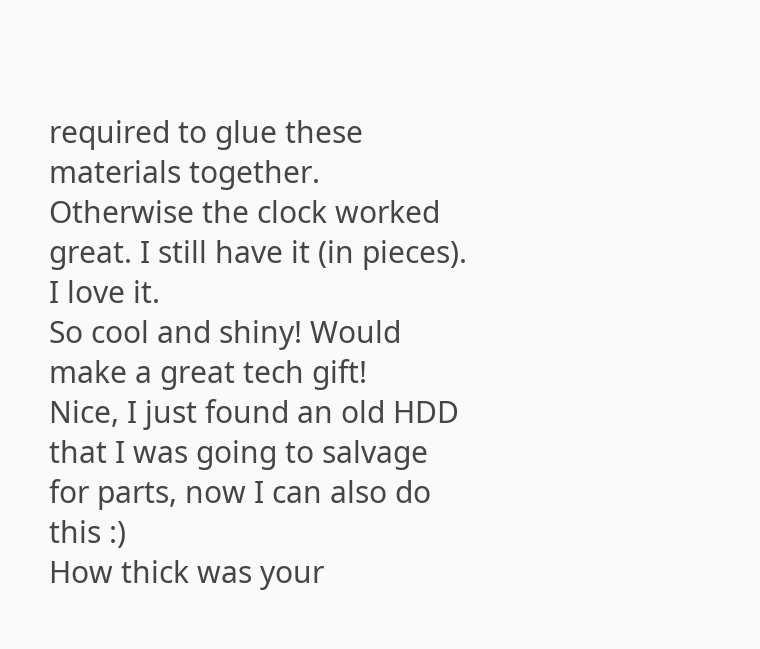required to glue these materials together. Otherwise the clock worked great. I still have it (in pieces).
I love it.
So cool and shiny! Would make a great tech gift!
Nice, I just found an old HDD that I was going to salvage for parts, now I can also do this :)
How thick was your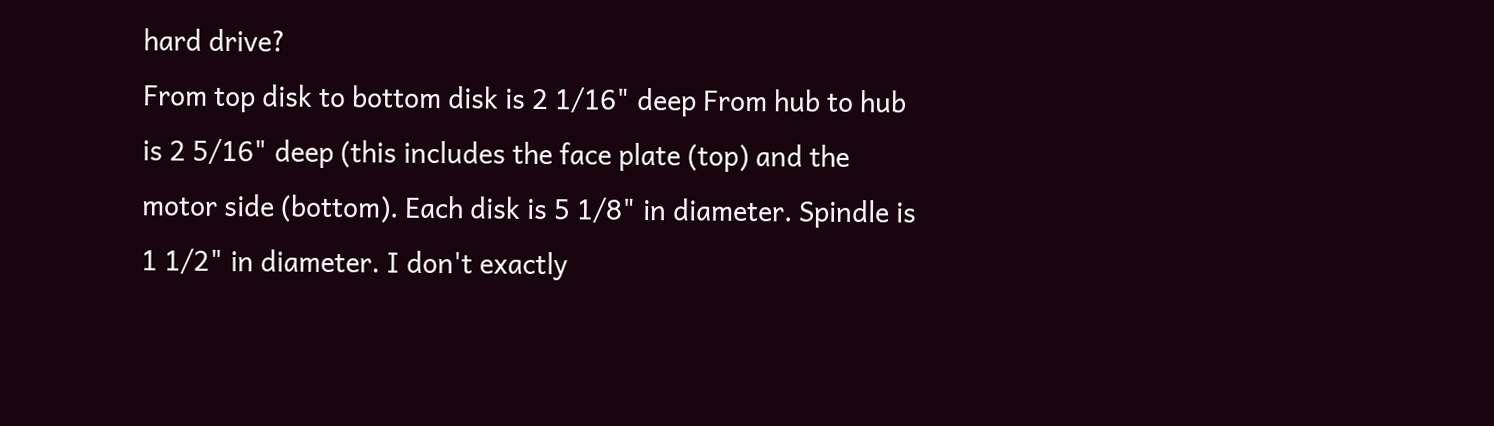hard drive?
From top disk to bottom disk is 2 1/16" deep From hub to hub is 2 5/16" deep (this includes the face plate (top) and the motor side (bottom). Each disk is 5 1/8" in diameter. Spindle is 1 1/2" in diameter. I don't exactly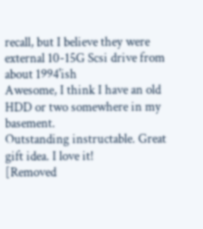recall, but I believe they were external 10-15G Scsi drive from about 1994'ish
Awesome, I think I have an old HDD or two somewhere in my basement.
Outstanding instructable. Great gift idea. I love it!
[Removed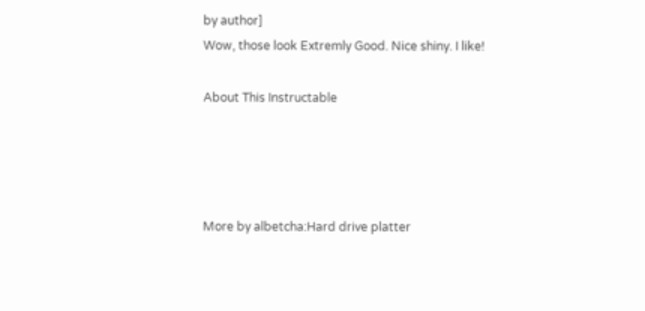by author]
Wow, those look Extremly Good. Nice shiny. I like!

About This Instructable




More by albetcha:Hard drive platter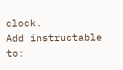clock.
Add instructable to: